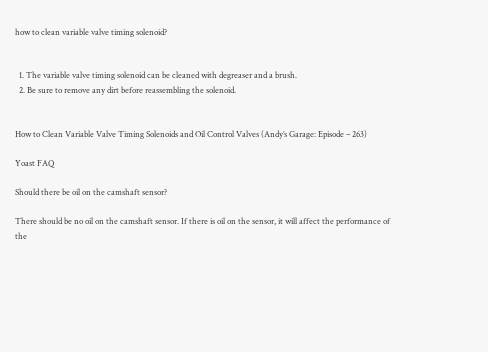how to clean variable valve timing solenoid?


  1. The variable valve timing solenoid can be cleaned with degreaser and a brush.
  2. Be sure to remove any dirt before reassembling the solenoid.


How to Clean Variable Valve Timing Solenoids and Oil Control Valves (Andy’s Garage: Episode – 263)

Yoast FAQ

Should there be oil on the camshaft sensor?

There should be no oil on the camshaft sensor. If there is oil on the sensor, it will affect the performance of the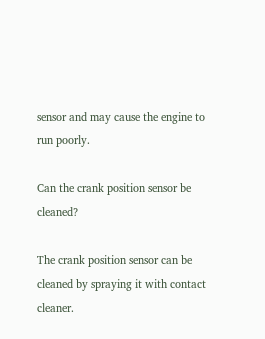sensor and may cause the engine to run poorly.

Can the crank position sensor be cleaned?

The crank position sensor can be cleaned by spraying it with contact cleaner.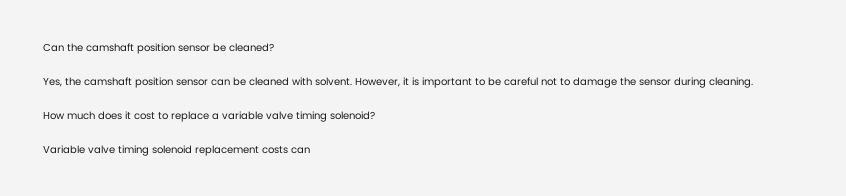Can the camshaft position sensor be cleaned?

Yes, the camshaft position sensor can be cleaned with solvent. However, it is important to be careful not to damage the sensor during cleaning.

How much does it cost to replace a variable valve timing solenoid?

Variable valve timing solenoid replacement costs can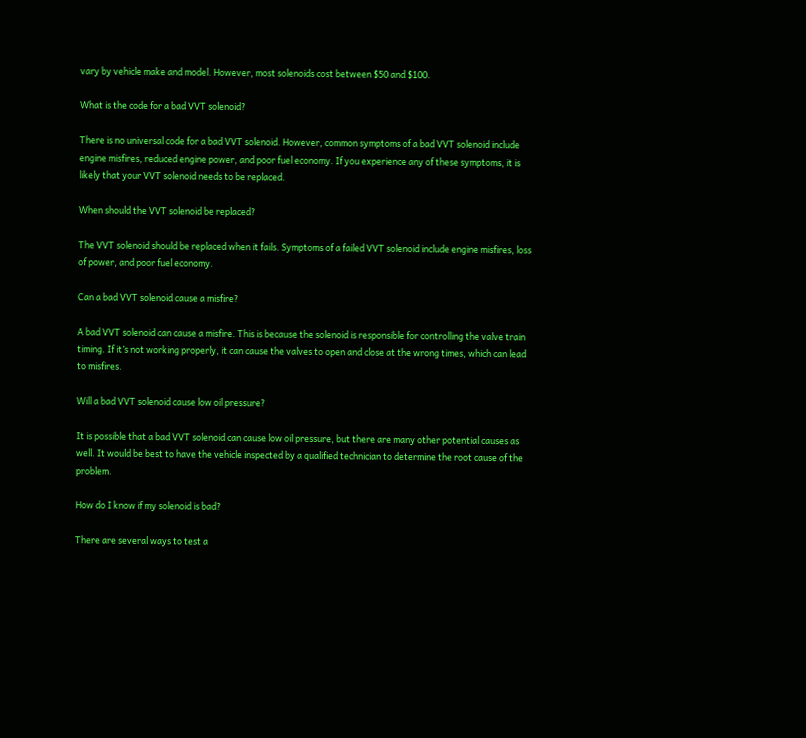vary by vehicle make and model. However, most solenoids cost between $50 and $100.

What is the code for a bad VVT solenoid?

There is no universal code for a bad VVT solenoid. However, common symptoms of a bad VVT solenoid include engine misfires, reduced engine power, and poor fuel economy. If you experience any of these symptoms, it is likely that your VVT solenoid needs to be replaced.

When should the VVT solenoid be replaced?

The VVT solenoid should be replaced when it fails. Symptoms of a failed VVT solenoid include engine misfires, loss of power, and poor fuel economy.

Can a bad VVT solenoid cause a misfire?

A bad VVT solenoid can cause a misfire. This is because the solenoid is responsible for controlling the valve train timing. If it’s not working properly, it can cause the valves to open and close at the wrong times, which can lead to misfires.

Will a bad VVT solenoid cause low oil pressure?

It is possible that a bad VVT solenoid can cause low oil pressure, but there are many other potential causes as well. It would be best to have the vehicle inspected by a qualified technician to determine the root cause of the problem.

How do I know if my solenoid is bad?

There are several ways to test a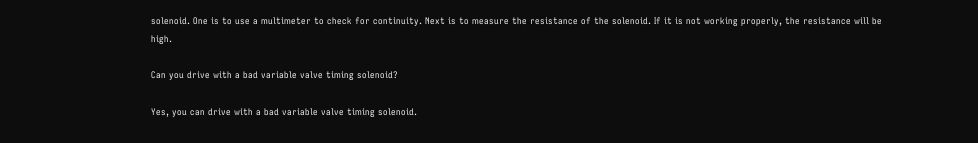solenoid. One is to use a multimeter to check for continuity. Next is to measure the resistance of the solenoid. If it is not working properly, the resistance will be high.

Can you drive with a bad variable valve timing solenoid?

Yes, you can drive with a bad variable valve timing solenoid.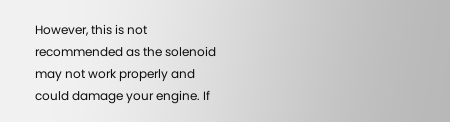However, this is not recommended as the solenoid may not work properly and could damage your engine. If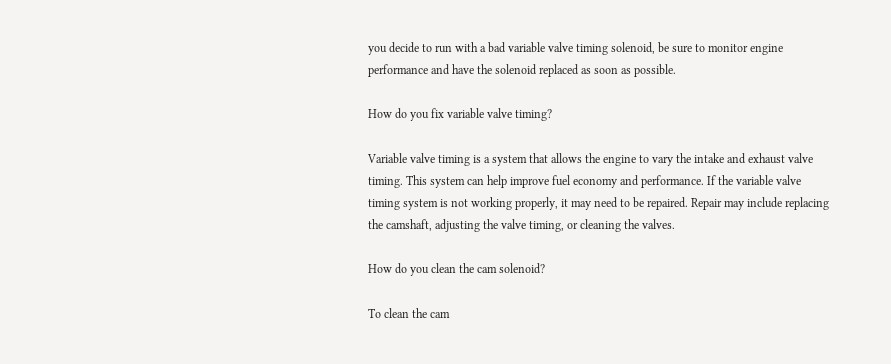you decide to run with a bad variable valve timing solenoid, be sure to monitor engine performance and have the solenoid replaced as soon as possible.

How do you fix variable valve timing?

Variable valve timing is a system that allows the engine to vary the intake and exhaust valve timing. This system can help improve fuel economy and performance. If the variable valve timing system is not working properly, it may need to be repaired. Repair may include replacing the camshaft, adjusting the valve timing, or cleaning the valves.

How do you clean the cam solenoid?

To clean the cam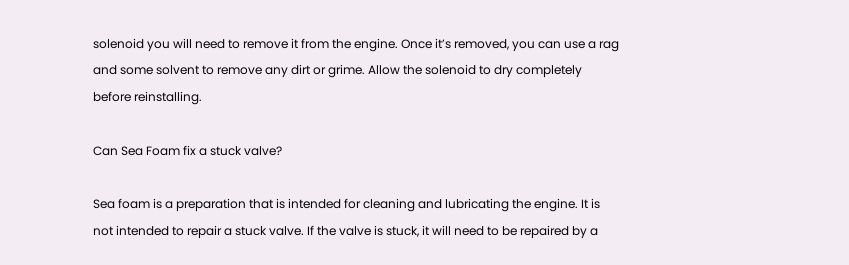solenoid you will need to remove it from the engine. Once it’s removed, you can use a rag and some solvent to remove any dirt or grime. Allow the solenoid to dry completely before reinstalling.

Can Sea Foam fix a stuck valve?

Sea foam is a preparation that is intended for cleaning and lubricating the engine. It is not intended to repair a stuck valve. If the valve is stuck, it will need to be repaired by a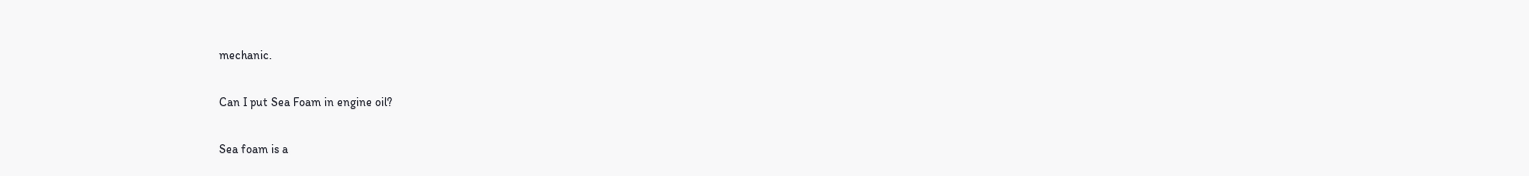mechanic.

Can I put Sea Foam in engine oil?

Sea foam is a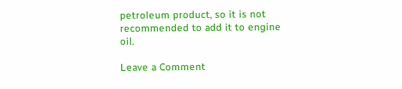petroleum product, so it is not recommended to add it to engine oil.

Leave a Comment